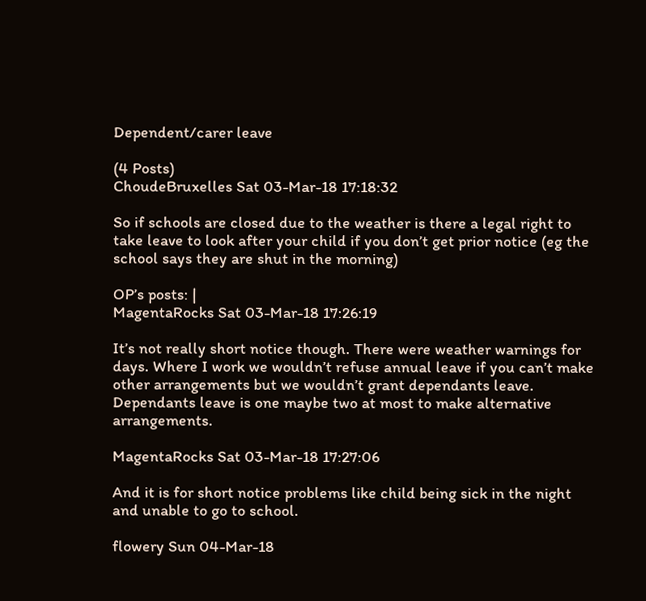Dependent/carer leave

(4 Posts)
ChoudeBruxelles Sat 03-Mar-18 17:18:32

So if schools are closed due to the weather is there a legal right to take leave to look after your child if you don’t get prior notice (eg the school says they are shut in the morning)

OP’s posts: |
MagentaRocks Sat 03-Mar-18 17:26:19

It’s not really short notice though. There were weather warnings for days. Where I work we wouldn’t refuse annual leave if you can’t make other arrangements but we wouldn’t grant dependants leave. Dependants leave is one maybe two at most to make alternative arrangements.

MagentaRocks Sat 03-Mar-18 17:27:06

And it is for short notice problems like child being sick in the night and unable to go to school.

flowery Sun 04-Mar-18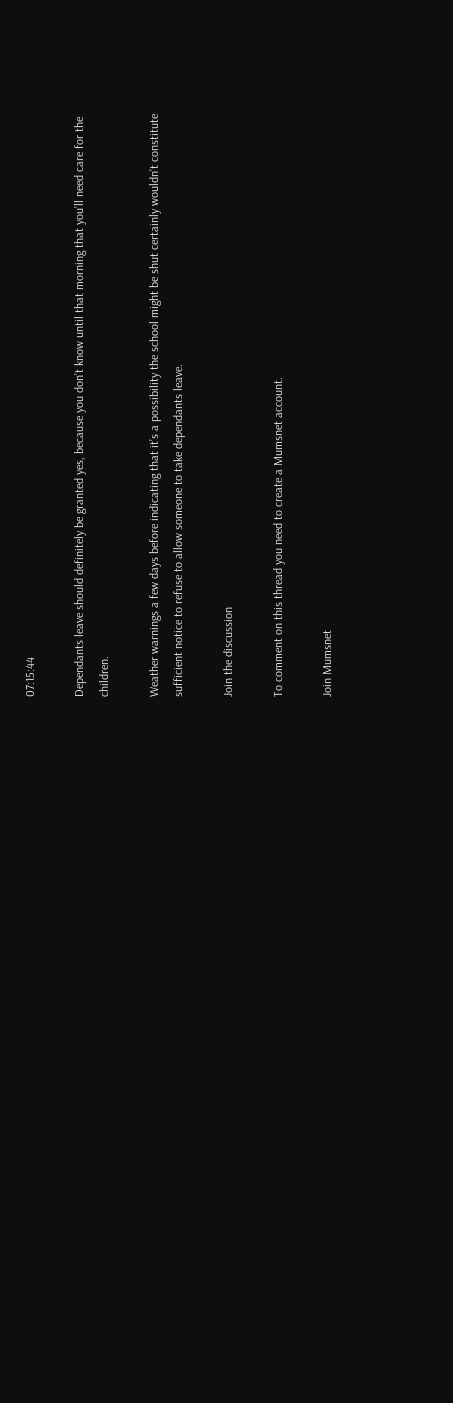07:15:44

Dependants leave should definitely be granted yes, because you don’t know until that morning that you’ll need care for the children.

Weather warnings a few days before indicating that it’s a possibility the school might be shut certainly wouldn’t constitute sufficient notice to refuse to allow someone to take dependants leave.

Join the discussion

To comment on this thread you need to create a Mumsnet account.

Join Mumsnet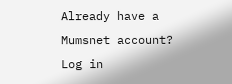Already have a Mumsnet account? Log in